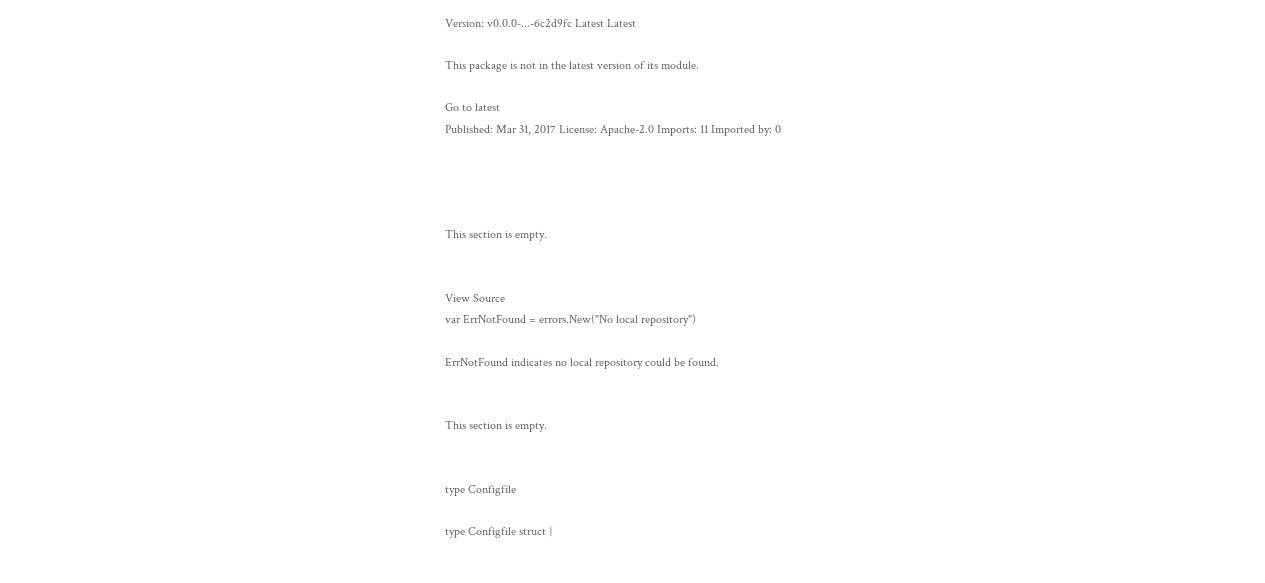Version: v0.0.0-...-6c2d9fc Latest Latest

This package is not in the latest version of its module.

Go to latest
Published: Mar 31, 2017 License: Apache-2.0 Imports: 11 Imported by: 0




This section is empty.


View Source
var ErrNotFound = errors.New("No local repository")

ErrNotFound indicates no local repository could be found.


This section is empty.


type Configfile

type Configfile struct {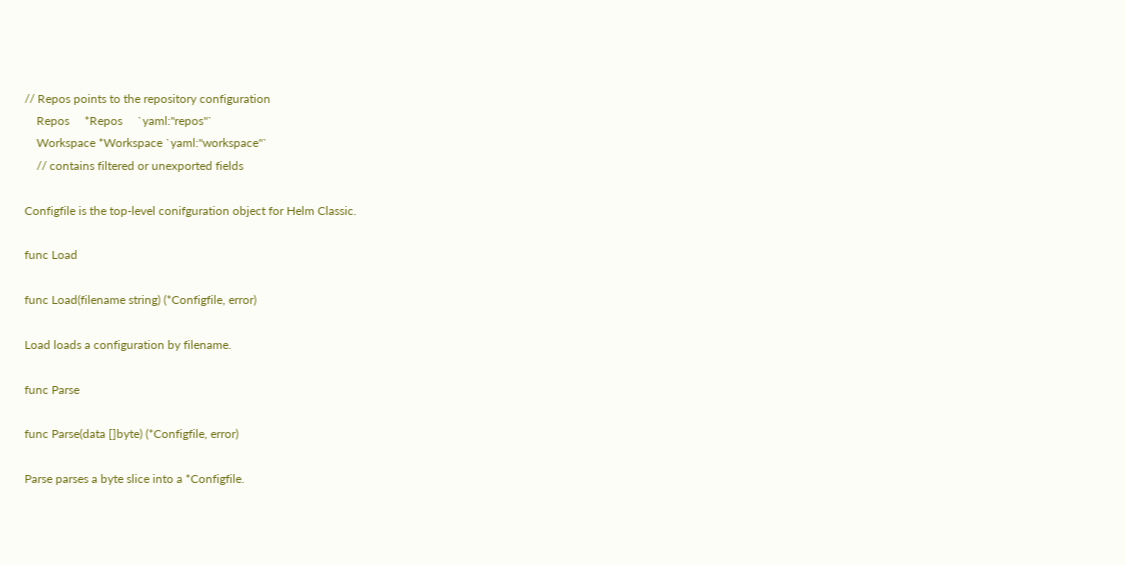// Repos points to the repository configuration
    Repos     *Repos     `yaml:"repos"`
    Workspace *Workspace `yaml:"workspace"`
    // contains filtered or unexported fields

Configfile is the top-level conifguration object for Helm Classic.

func Load

func Load(filename string) (*Configfile, error)

Load loads a configuration by filename.

func Parse

func Parse(data []byte) (*Configfile, error)

Parse parses a byte slice into a *Configfile.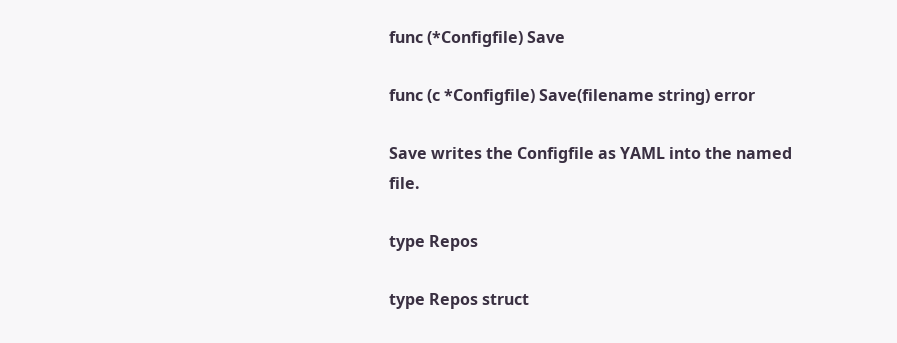func (*Configfile) Save

func (c *Configfile) Save(filename string) error

Save writes the Configfile as YAML into the named file.

type Repos

type Repos struct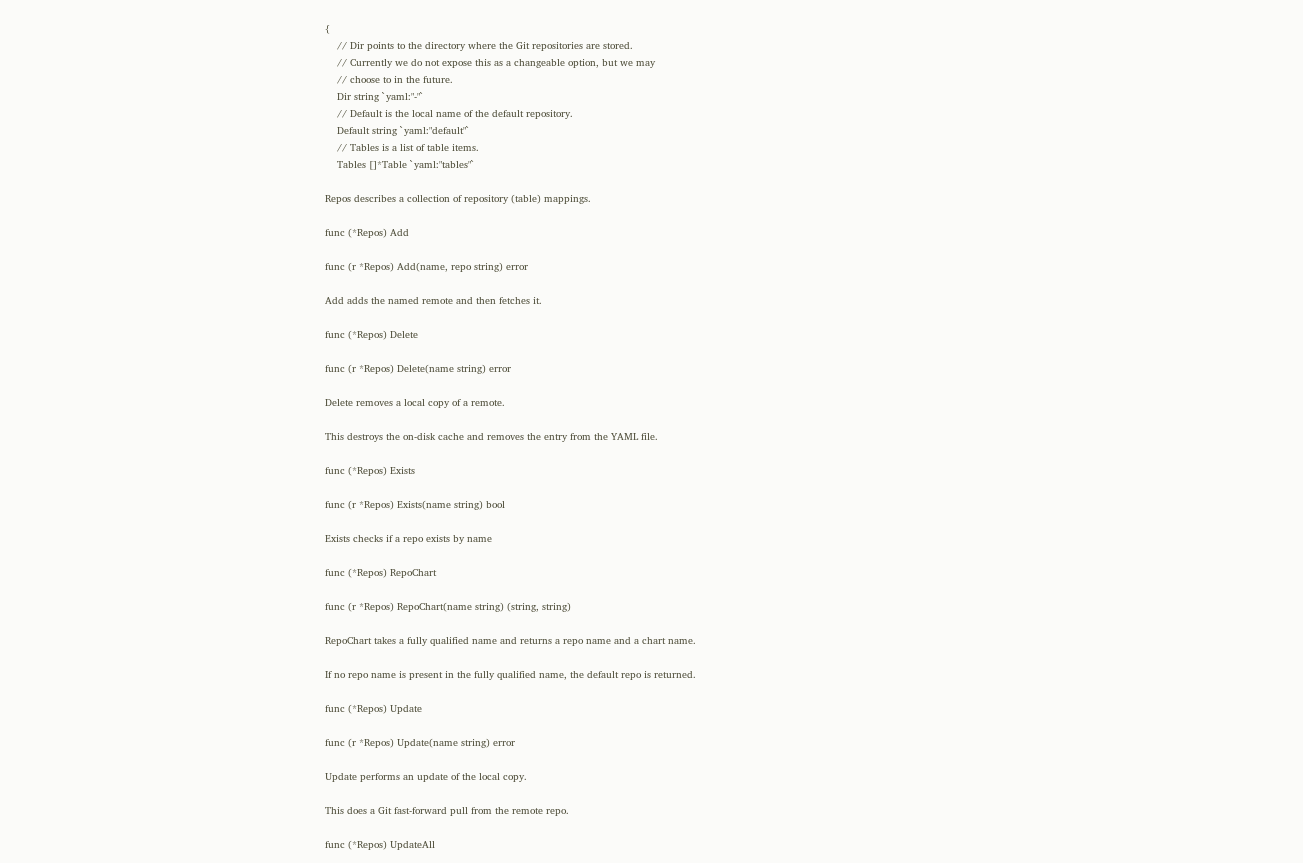{
    // Dir points to the directory where the Git repositories are stored.
    // Currently we do not expose this as a changeable option, but we may
    // choose to in the future.
    Dir string `yaml:"-"`
    // Default is the local name of the default repository.
    Default string `yaml:"default"`
    // Tables is a list of table items.
    Tables []*Table `yaml:"tables"`

Repos describes a collection of repository (table) mappings.

func (*Repos) Add

func (r *Repos) Add(name, repo string) error

Add adds the named remote and then fetches it.

func (*Repos) Delete

func (r *Repos) Delete(name string) error

Delete removes a local copy of a remote.

This destroys the on-disk cache and removes the entry from the YAML file.

func (*Repos) Exists

func (r *Repos) Exists(name string) bool

Exists checks if a repo exists by name

func (*Repos) RepoChart

func (r *Repos) RepoChart(name string) (string, string)

RepoChart takes a fully qualified name and returns a repo name and a chart name.

If no repo name is present in the fully qualified name, the default repo is returned.

func (*Repos) Update

func (r *Repos) Update(name string) error

Update performs an update of the local copy.

This does a Git fast-forward pull from the remote repo.

func (*Repos) UpdateAll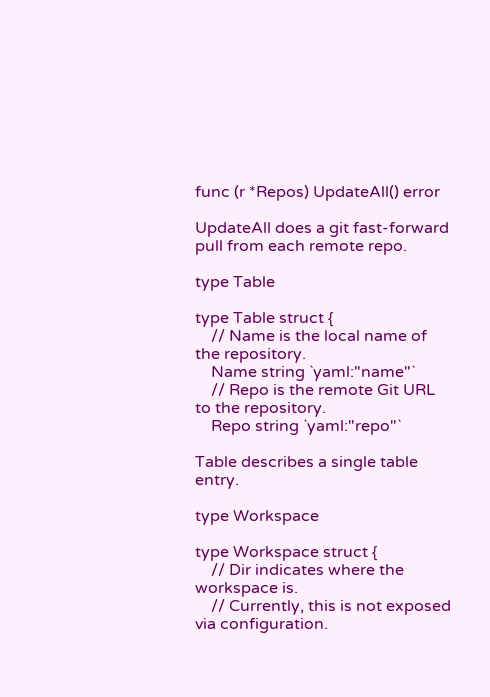func (r *Repos) UpdateAll() error

UpdateAll does a git fast-forward pull from each remote repo.

type Table

type Table struct {
    // Name is the local name of the repository.
    Name string `yaml:"name"`
    // Repo is the remote Git URL to the repository.
    Repo string `yaml:"repo"`

Table describes a single table entry.

type Workspace

type Workspace struct {
    // Dir indicates where the workspace is.
    // Currently, this is not exposed via configuration.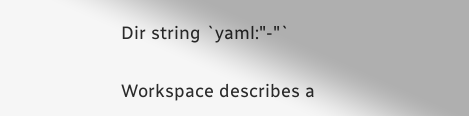Dir string `yaml:"-"`

Workspace describes a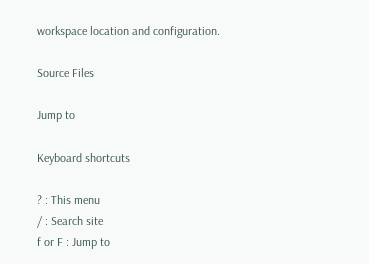workspace location and configuration.

Source Files

Jump to

Keyboard shortcuts

? : This menu
/ : Search site
f or F : Jump to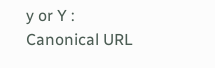y or Y : Canonical URL